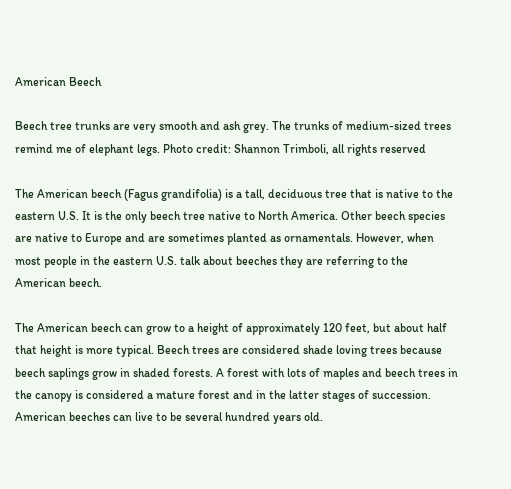American Beech

Beech tree trunks are very smooth and ash grey. The trunks of medium-sized trees remind me of elephant legs. Photo credit: Shannon Trimboli, all rights reserved

The American beech (Fagus grandifolia) is a tall, deciduous tree that is native to the eastern U.S. It is the only beech tree native to North America. Other beech species are native to Europe and are sometimes planted as ornamentals. However, when most people in the eastern U.S. talk about beeches they are referring to the American beech.

The American beech can grow to a height of approximately 120 feet, but about half that height is more typical. Beech trees are considered shade loving trees because beech saplings grow in shaded forests. A forest with lots of maples and beech trees in the canopy is considered a mature forest and in the latter stages of succession. American beeches can live to be several hundred years old.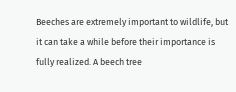Beeches are extremely important to wildlife, but it can take a while before their importance is fully realized. A beech tree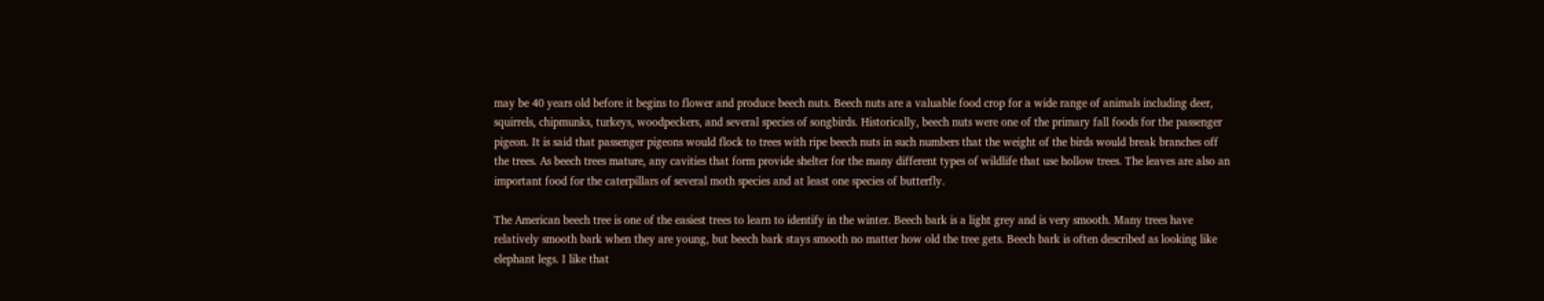may be 40 years old before it begins to flower and produce beech nuts. Beech nuts are a valuable food crop for a wide range of animals including deer, squirrels, chipmunks, turkeys, woodpeckers, and several species of songbirds. Historically, beech nuts were one of the primary fall foods for the passenger pigeon. It is said that passenger pigeons would flock to trees with ripe beech nuts in such numbers that the weight of the birds would break branches off the trees. As beech trees mature, any cavities that form provide shelter for the many different types of wildlife that use hollow trees. The leaves are also an important food for the caterpillars of several moth species and at least one species of butterfly.

The American beech tree is one of the easiest trees to learn to identify in the winter. Beech bark is a light grey and is very smooth. Many trees have relatively smooth bark when they are young, but beech bark stays smooth no matter how old the tree gets. Beech bark is often described as looking like elephant legs. I like that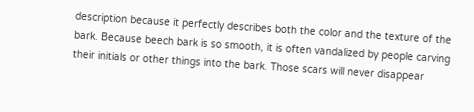description because it perfectly describes both the color and the texture of the bark. Because beech bark is so smooth, it is often vandalized by people carving their initials or other things into the bark. Those scars will never disappear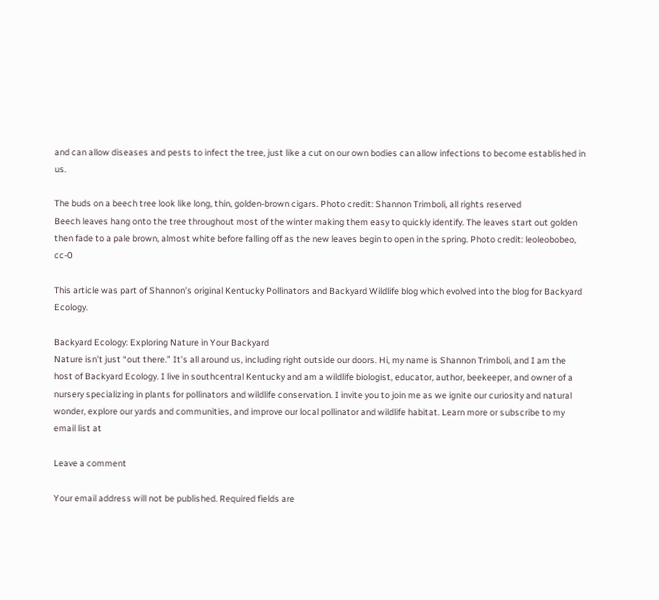and can allow diseases and pests to infect the tree, just like a cut on our own bodies can allow infections to become established in us.

The buds on a beech tree look like long, thin, golden-brown cigars. Photo credit: Shannon Trimboli, all rights reserved
Beech leaves hang onto the tree throughout most of the winter making them easy to quickly identify. The leaves start out golden then fade to a pale brown, almost white before falling off as the new leaves begin to open in the spring. Photo credit: leoleobobeo, cc-0

This article was part of Shannon’s original Kentucky Pollinators and Backyard Wildlife blog which evolved into the blog for Backyard Ecology.

Backyard Ecology: Exploring Nature in Your Backyard
Nature isn’t just “out there.” It’s all around us, including right outside our doors. Hi, my name is Shannon Trimboli, and I am the host of Backyard Ecology. I live in southcentral Kentucky and am a wildlife biologist, educator, author, beekeeper, and owner of a nursery specializing in plants for pollinators and wildlife conservation. I invite you to join me as we ignite our curiosity and natural wonder, explore our yards and communities, and improve our local pollinator and wildlife habitat. Learn more or subscribe to my email list at

Leave a comment

Your email address will not be published. Required fields are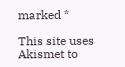marked *

This site uses Akismet to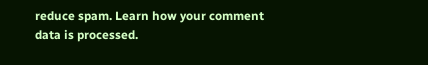reduce spam. Learn how your comment data is processed.